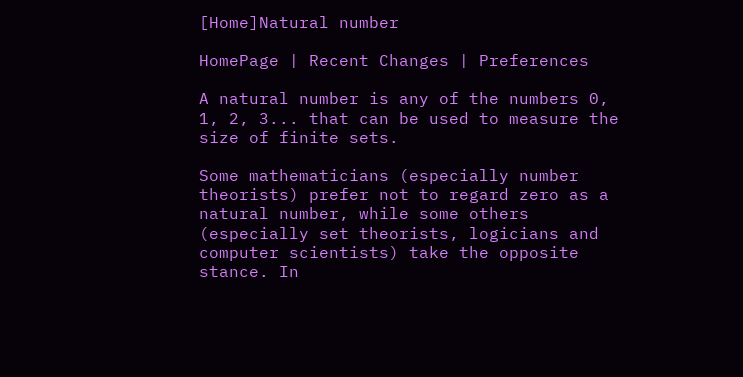[Home]Natural number

HomePage | Recent Changes | Preferences

A natural number is any of the numbers 0, 1, 2, 3... that can be used to measure the size of finite sets.

Some mathematicians (especially number theorists) prefer not to regard zero as a natural number, while some others (especially set theorists, logicians and computer scientists) take the opposite stance. In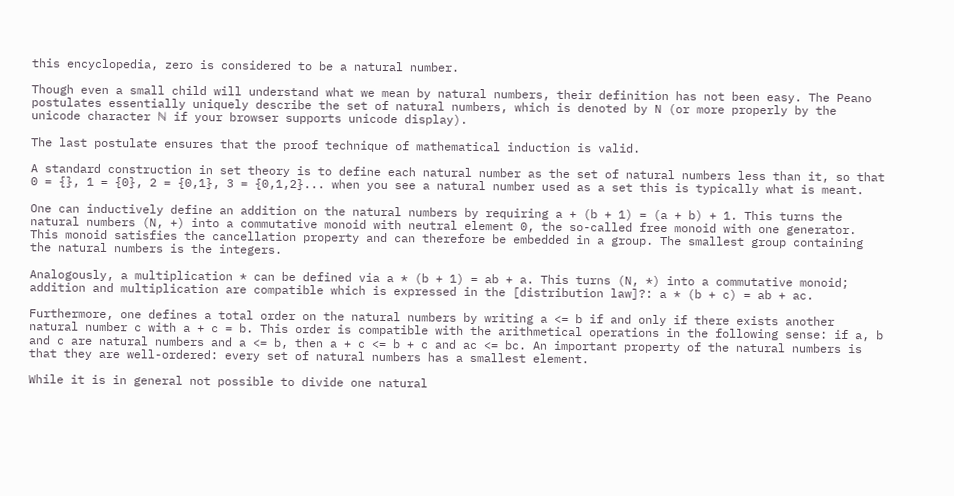this encyclopedia, zero is considered to be a natural number.

Though even a small child will understand what we mean by natural numbers, their definition has not been easy. The Peano postulates essentially uniquely describe the set of natural numbers, which is denoted by N (or more properly by the unicode character ℕ if your browser supports unicode display).

The last postulate ensures that the proof technique of mathematical induction is valid.

A standard construction in set theory is to define each natural number as the set of natural numbers less than it, so that 0 = {}, 1 = {0}, 2 = {0,1}, 3 = {0,1,2}... when you see a natural number used as a set this is typically what is meant.

One can inductively define an addition on the natural numbers by requiring a + (b + 1) = (a + b) + 1. This turns the natural numbers (N, +) into a commutative monoid with neutral element 0, the so-called free monoid with one generator. This monoid satisfies the cancellation property and can therefore be embedded in a group. The smallest group containing the natural numbers is the integers.

Analogously, a multiplication * can be defined via a * (b + 1) = ab + a. This turns (N, *) into a commutative monoid; addition and multiplication are compatible which is expressed in the [distribution law]?: a * (b + c) = ab + ac.

Furthermore, one defines a total order on the natural numbers by writing a <= b if and only if there exists another natural number c with a + c = b. This order is compatible with the arithmetical operations in the following sense: if a, b and c are natural numbers and a <= b, then a + c <= b + c and ac <= bc. An important property of the natural numbers is that they are well-ordered: every set of natural numbers has a smallest element.

While it is in general not possible to divide one natural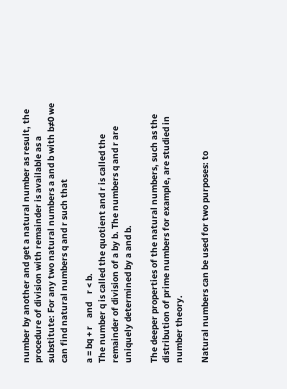number by another and get a natural number as result, the procedure of division with remainder is available as a substitute: For any two natural numbers a and b with b≠0 we can find natural numbers q and r such that

a = bq + r    and    r < b.
The number q is called the quotient and r is called the remainder of division of a by b. The numbers q and r are uniquely determined by a and b.

The deeper properties of the natural numbers, such as the distribution of prime numbers for example, are studied in number theory.

Natural numbers can be used for two purposes: to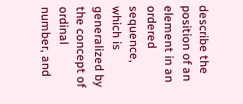describe the position of an element in an ordered sequence, which is generalized by the concept of ordinal number, and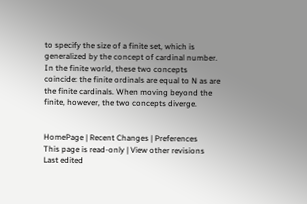to specify the size of a finite set, which is generalized by the concept of cardinal number. In the finite world, these two concepts coincide: the finite ordinals are equal to N as are the finite cardinals. When moving beyond the finite, however, the two concepts diverge.


HomePage | Recent Changes | Preferences
This page is read-only | View other revisions
Last edited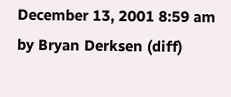December 13, 2001 8:59 am by Bryan Derksen (diff)